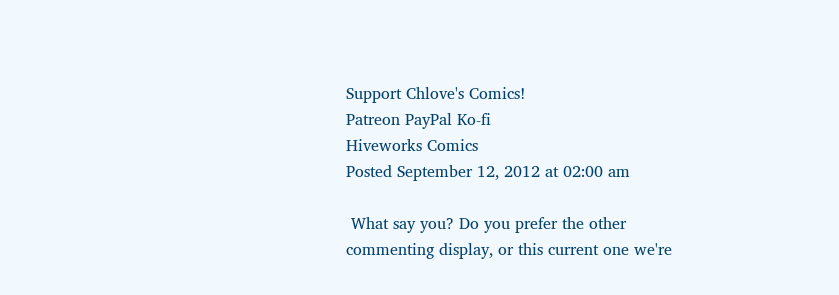Support Chlove's Comics!
Patreon PayPal Ko-fi
Hiveworks Comics
Posted September 12, 2012 at 02:00 am

 What say you? Do you prefer the other commenting display, or this current one we're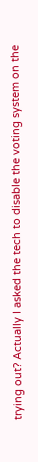trying out? Actually I asked the tech to disable the voting system on the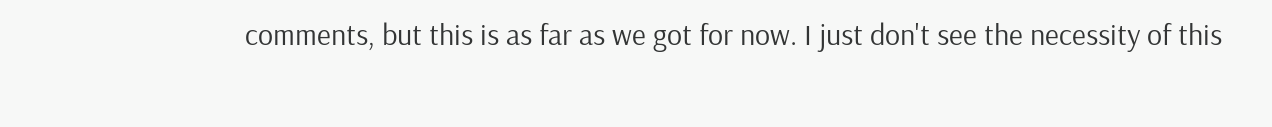comments, but this is as far as we got for now. I just don't see the necessity of this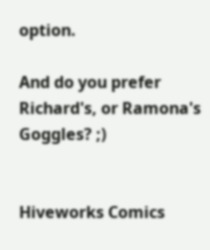option.

And do you prefer Richard's, or Ramona's Goggles? ;)


Hiveworks Comics